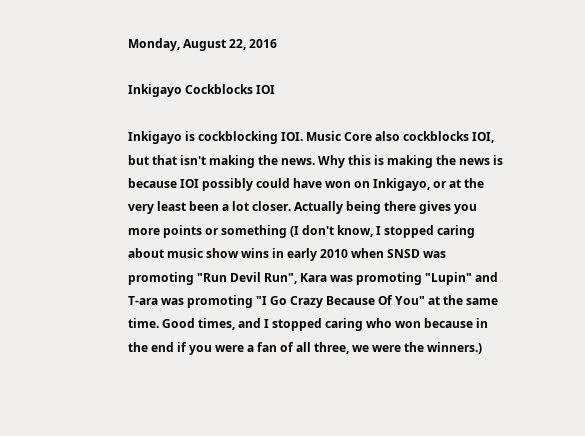Monday, August 22, 2016

Inkigayo Cockblocks IOI

Inkigayo is cockblocking IOI. Music Core also cockblocks IOI, but that isn't making the news. Why this is making the news is because IOI possibly could have won on Inkigayo, or at the very least been a lot closer. Actually being there gives you more points or something (I don't know, I stopped caring about music show wins in early 2010 when SNSD was promoting "Run Devil Run", Kara was promoting "Lupin" and T-ara was promoting "I Go Crazy Because Of You" at the same time. Good times, and I stopped caring who won because in the end if you were a fan of all three, we were the winners.)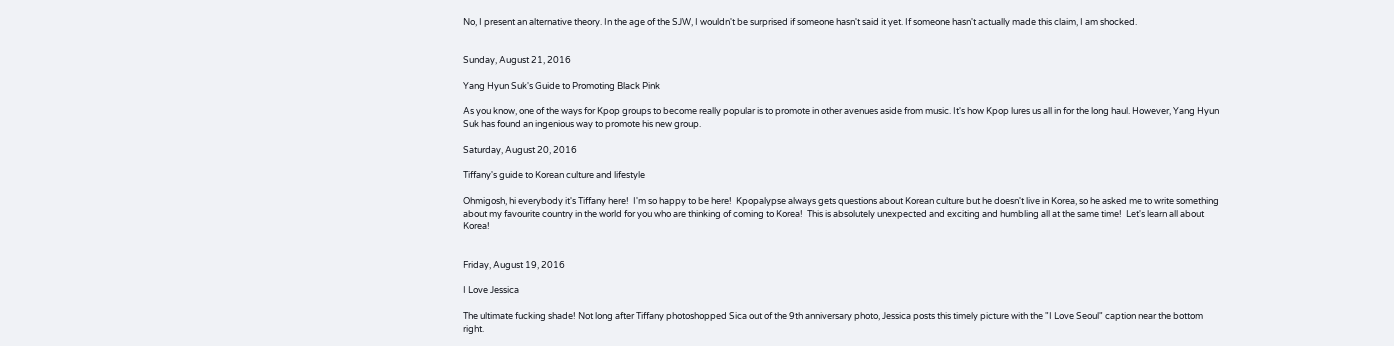No, I present an alternative theory. In the age of the SJW, I wouldn't be surprised if someone hasn't said it yet. If someone hasn't actually made this claim, I am shocked.


Sunday, August 21, 2016

Yang Hyun Suk's Guide to Promoting Black Pink

As you know, one of the ways for Kpop groups to become really popular is to promote in other avenues aside from music. It's how Kpop lures us all in for the long haul. However, Yang Hyun Suk has found an ingenious way to promote his new group.

Saturday, August 20, 2016

Tiffany's guide to Korean culture and lifestyle

Ohmigosh, hi everybody it's Tiffany here!  I'm so happy to be here!  Kpopalypse always gets questions about Korean culture but he doesn't live in Korea, so he asked me to write something about my favourite country in the world for you who are thinking of coming to Korea!  This is absolutely unexpected and exciting and humbling all at the same time!  Let's learn all about Korea!


Friday, August 19, 2016

I Love Jessica

The ultimate fucking shade! Not long after Tiffany photoshopped Sica out of the 9th anniversary photo, Jessica posts this timely picture with the "I Love Seoul" caption near the bottom right.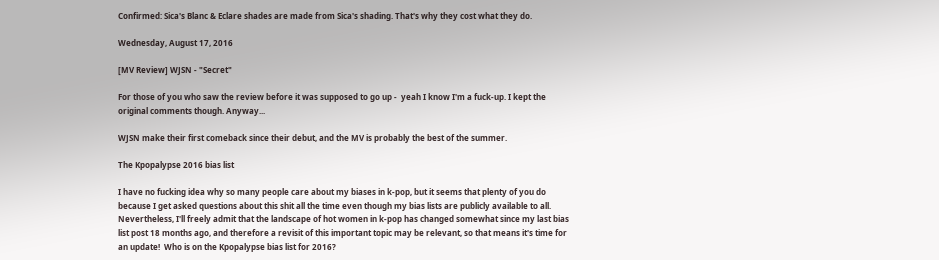Confirmed: Sica's Blanc & Eclare shades are made from Sica's shading. That's why they cost what they do.

Wednesday, August 17, 2016

[MV Review] WJSN - "Secret"

For those of you who saw the review before it was supposed to go up -  yeah I know I'm a fuck-up. I kept the original comments though. Anyway...

WJSN make their first comeback since their debut, and the MV is probably the best of the summer.

The Kpopalypse 2016 bias list

I have no fucking idea why so many people care about my biases in k-pop, but it seems that plenty of you do because I get asked questions about this shit all the time even though my bias lists are publicly available to all.  Nevertheless, I'll freely admit that the landscape of hot women in k-pop has changed somewhat since my last bias list post 18 months ago, and therefore a revisit of this important topic may be relevant, so that means it's time for an update!  Who is on the Kpopalypse bias list for 2016?